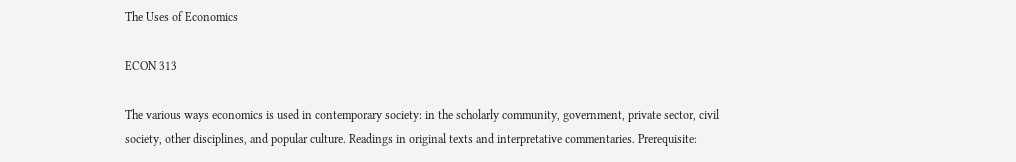The Uses of Economics

ECON 313

The various ways economics is used in contemporary society: in the scholarly community, government, private sector, civil society, other disciplines, and popular culture. Readings in original texts and interpretative commentaries. Prerequisite: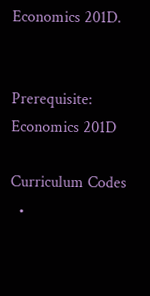Economics 201D.


Prerequisite: Economics 201D

Curriculum Codes
  •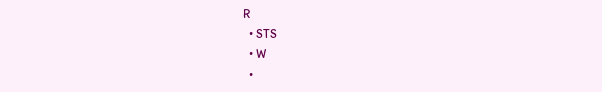R
  • STS
  • W
  •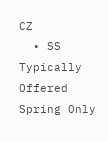CZ
  • SS
Typically Offered
Spring Only